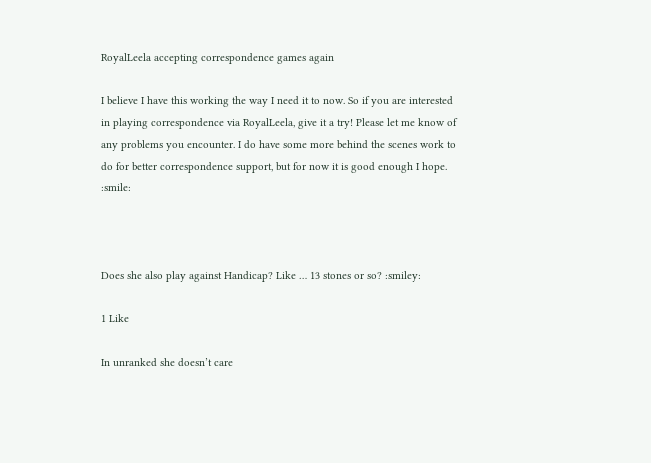RoyalLeela accepting correspondence games again

I believe I have this working the way I need it to now. So if you are interested in playing correspondence via RoyalLeela, give it a try! Please let me know of any problems you encounter. I do have some more behind the scenes work to do for better correspondence support, but for now it is good enough I hope. :smile:



Does she also play against Handicap? Like … 13 stones or so? :smiley:

1 Like

In unranked she doesn’t care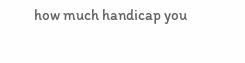how much handicap you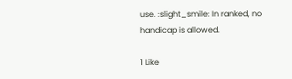use. :slight_smile: In ranked, no handicap is allowed.

1 Like